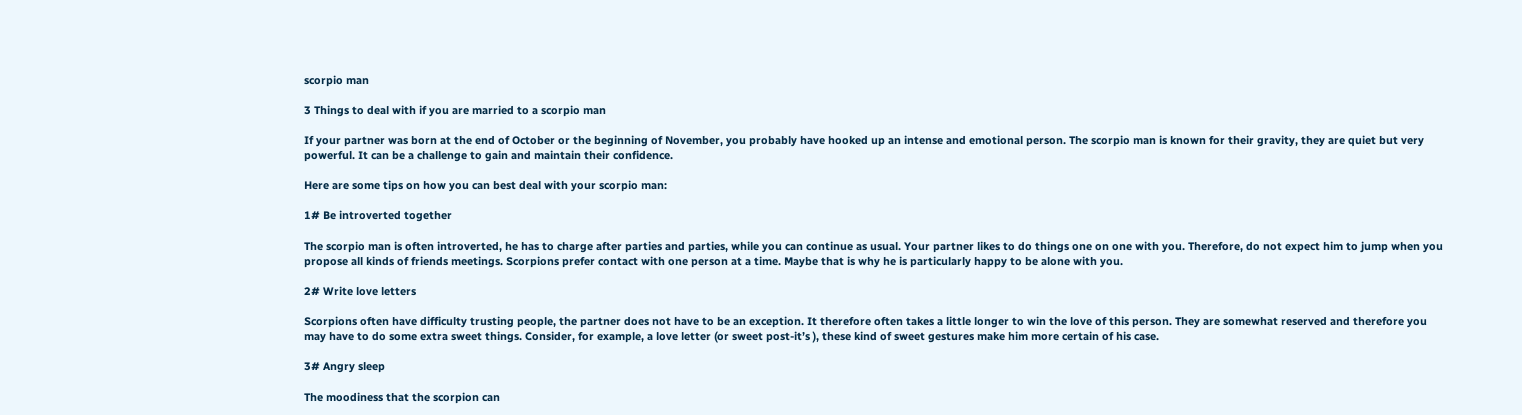scorpio man

3 Things to deal with if you are married to a scorpio man

If your partner was born at the end of October or the beginning of November, you probably have hooked up an intense and emotional person. The scorpio man is known for their gravity, they are quiet but very powerful. It can be a challenge to gain and maintain their confidence.

Here are some tips on how you can best deal with your scorpio man:

1# Be introverted together

The scorpio man is often introverted, he has to charge after parties and parties, while you can continue as usual. Your partner likes to do things one on one with you. Therefore, do not expect him to jump when you propose all kinds of friends meetings. Scorpions prefer contact with one person at a time. Maybe that is why he is particularly happy to be alone with you.

2# Write love letters

Scorpions often have difficulty trusting people, the partner does not have to be an exception. It therefore often takes a little longer to win the love of this person. They are somewhat reserved and therefore you may have to do some extra sweet things. Consider, for example, a love letter (or sweet post-it’s ), these kind of sweet gestures make him more certain of his case.

3# Angry sleep

The moodiness that the scorpion can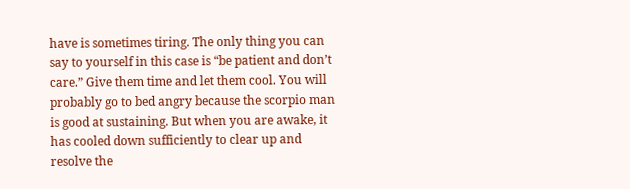have is sometimes tiring. The only thing you can say to yourself in this case is “be patient and don’t care.” Give them time and let them cool. You will probably go to bed angry because the scorpio man is good at sustaining. But when you are awake, it has cooled down sufficiently to clear up and resolve the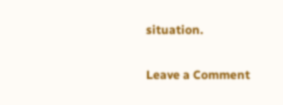situation.

Leave a Comment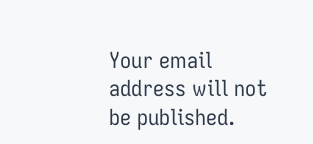Your email address will not be published.